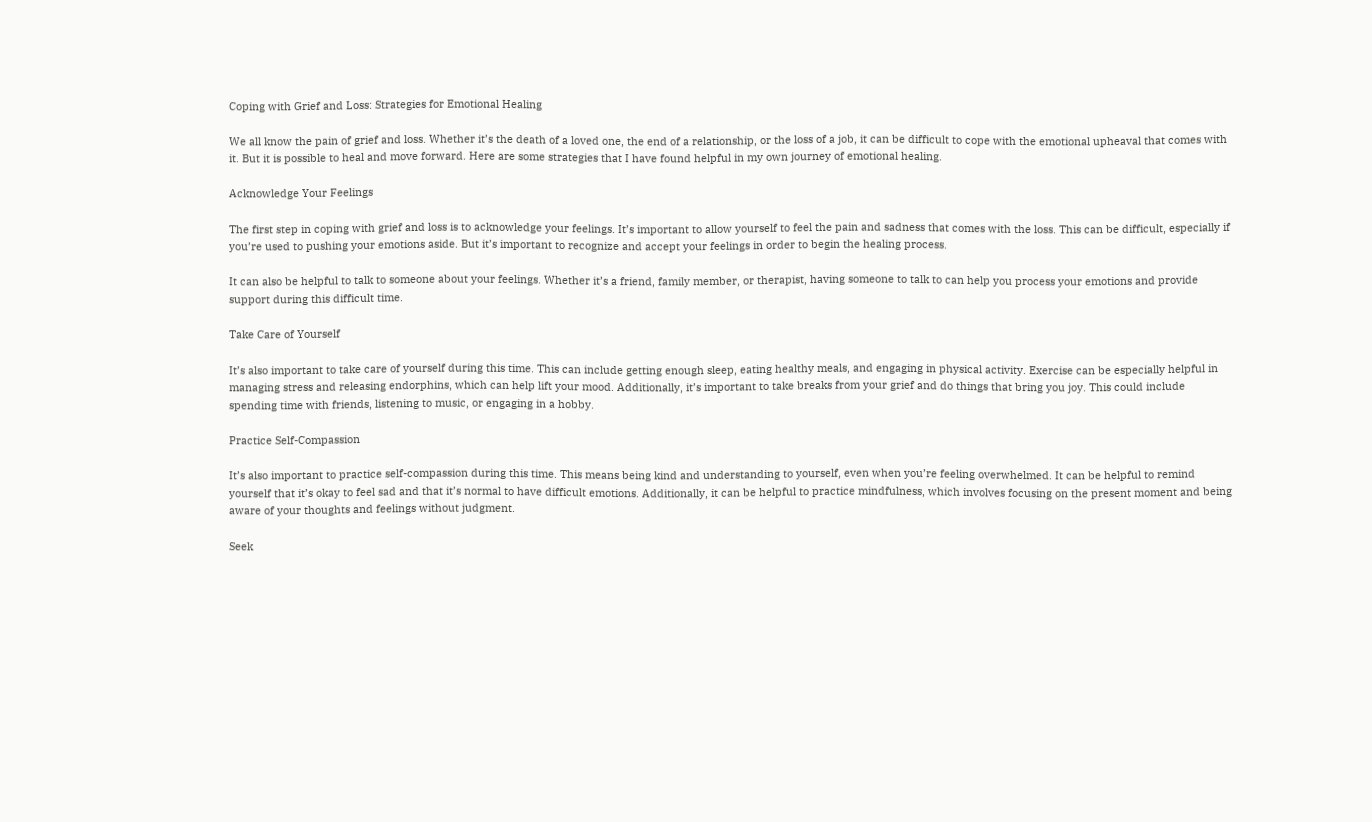Coping with Grief and Loss: Strategies for Emotional Healing

We all know the pain of grief and loss. Whether it’s the death of a loved one, the end of a relationship, or the loss of a job, it can be difficult to cope with the emotional upheaval that comes with it. But it is possible to heal and move forward. Here are some strategies that I have found helpful in my own journey of emotional healing.

Acknowledge Your Feelings

The first step in coping with grief and loss is to acknowledge your feelings. It’s important to allow yourself to feel the pain and sadness that comes with the loss. This can be difficult, especially if you’re used to pushing your emotions aside. But it’s important to recognize and accept your feelings in order to begin the healing process.

It can also be helpful to talk to someone about your feelings. Whether it’s a friend, family member, or therapist, having someone to talk to can help you process your emotions and provide support during this difficult time.

Take Care of Yourself

It’s also important to take care of yourself during this time. This can include getting enough sleep, eating healthy meals, and engaging in physical activity. Exercise can be especially helpful in managing stress and releasing endorphins, which can help lift your mood. Additionally, it’s important to take breaks from your grief and do things that bring you joy. This could include spending time with friends, listening to music, or engaging in a hobby.

Practice Self-Compassion

It’s also important to practice self-compassion during this time. This means being kind and understanding to yourself, even when you’re feeling overwhelmed. It can be helpful to remind yourself that it’s okay to feel sad and that it’s normal to have difficult emotions. Additionally, it can be helpful to practice mindfulness, which involves focusing on the present moment and being aware of your thoughts and feelings without judgment.

Seek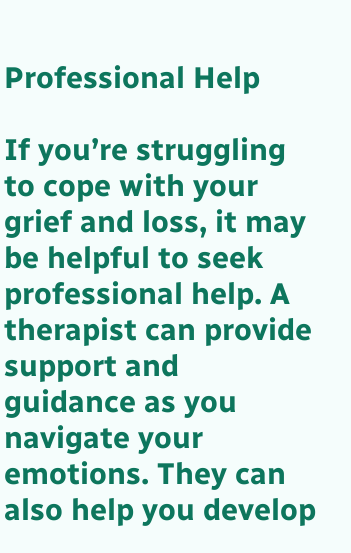Professional Help

If you’re struggling to cope with your grief and loss, it may be helpful to seek professional help. A therapist can provide support and guidance as you navigate your emotions. They can also help you develop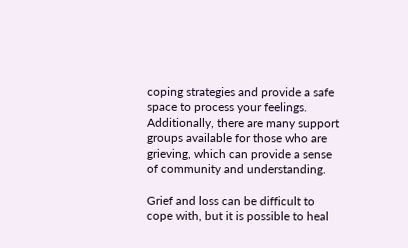coping strategies and provide a safe space to process your feelings. Additionally, there are many support groups available for those who are grieving, which can provide a sense of community and understanding.

Grief and loss can be difficult to cope with, but it is possible to heal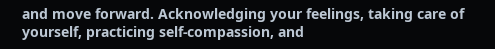and move forward. Acknowledging your feelings, taking care of yourself, practicing self-compassion, and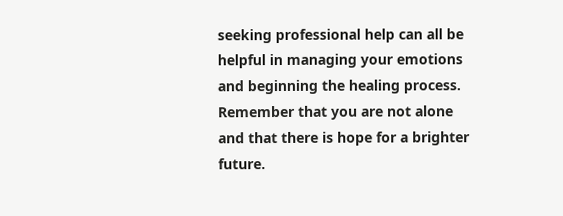seeking professional help can all be helpful in managing your emotions and beginning the healing process. Remember that you are not alone and that there is hope for a brighter future.